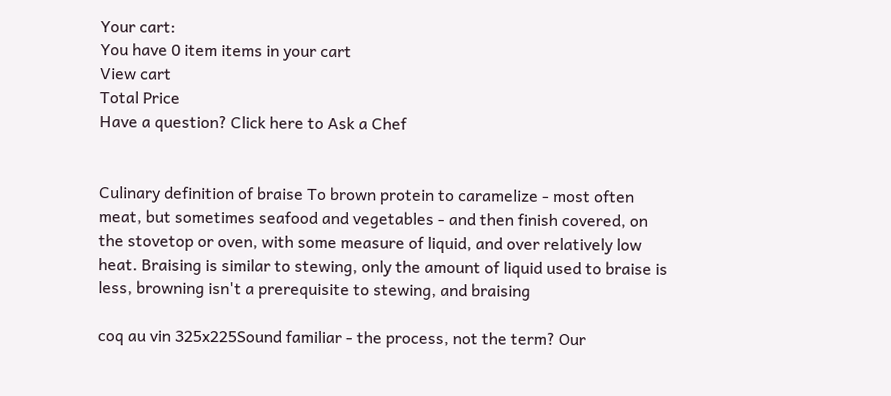Your cart:
You have 0 item items in your cart
View cart
Total Price
Have a question? Click here to Ask a Chef


Culinary definition of braise To brown protein to caramelize - most often meat, but sometimes seafood and vegetables - and then finish covered, on the stovetop or oven, with some measure of liquid, and over relatively low heat. Braising is similar to stewing, only the amount of liquid used to braise is less, browning isn't a prerequisite to stewing, and braising

coq au vin 325x225Sound familiar - the process, not the term? Our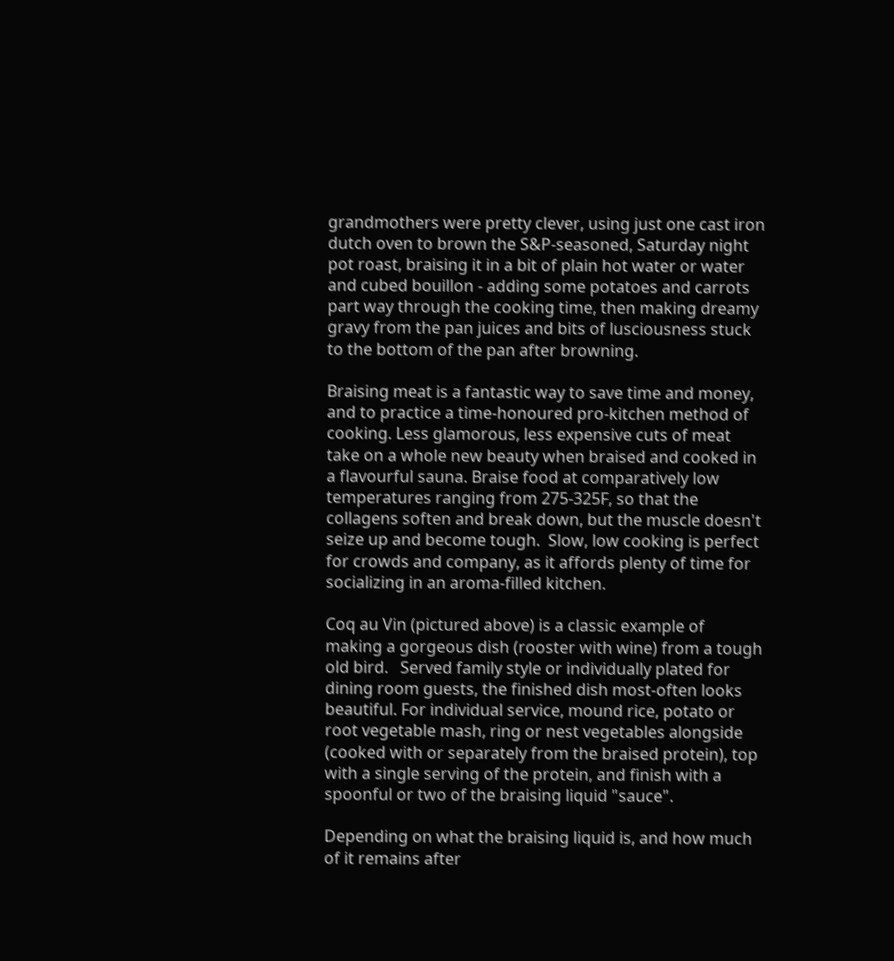grandmothers were pretty clever, using just one cast iron dutch oven to brown the S&P-seasoned, Saturday night pot roast, braising it in a bit of plain hot water or water and cubed bouillon - adding some potatoes and carrots part way through the cooking time, then making dreamy gravy from the pan juices and bits of lusciousness stuck to the bottom of the pan after browning.

Braising meat is a fantastic way to save time and money, and to practice a time-honoured pro-kitchen method of cooking. Less glamorous, less expensive cuts of meat take on a whole new beauty when braised and cooked in a flavourful sauna. Braise food at comparatively low temperatures ranging from 275-325F, so that the collagens soften and break down, but the muscle doesn't seize up and become tough.  Slow, low cooking is perfect for crowds and company, as it affords plenty of time for socializing in an aroma-filled kitchen.

Coq au Vin (pictured above) is a classic example of making a gorgeous dish (rooster with wine) from a tough old bird.   Served family style or individually plated for dining room guests, the finished dish most-often looks beautiful. For individual service, mound rice, potato or root vegetable mash, ring or nest vegetables alongside (cooked with or separately from the braised protein), top with a single serving of the protein, and finish with a spoonful or two of the braising liquid "sauce".

Depending on what the braising liquid is, and how much of it remains after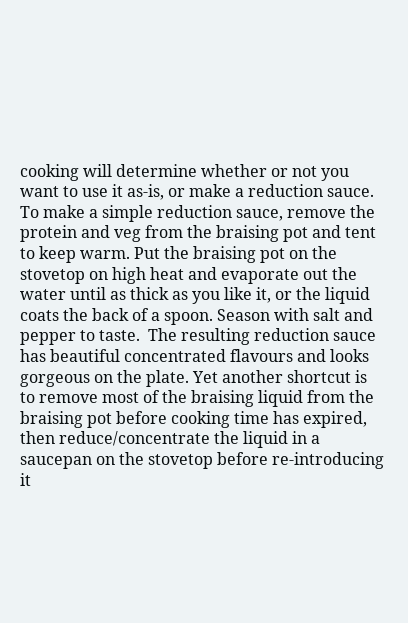cooking will determine whether or not you want to use it as-is, or make a reduction sauce. To make a simple reduction sauce, remove the protein and veg from the braising pot and tent to keep warm. Put the braising pot on the stovetop on high heat and evaporate out the water until as thick as you like it, or the liquid coats the back of a spoon. Season with salt and pepper to taste.  The resulting reduction sauce has beautiful concentrated flavours and looks gorgeous on the plate. Yet another shortcut is to remove most of the braising liquid from the braising pot before cooking time has expired, then reduce/concentrate the liquid in a saucepan on the stovetop before re-introducing it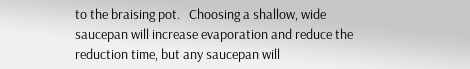to the braising pot.   Choosing a shallow, wide saucepan will increase evaporation and reduce the reduction time, but any saucepan will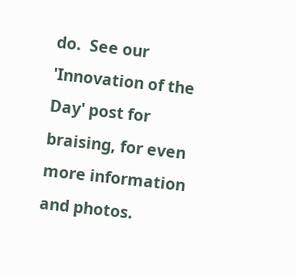do.  See our 'Innovation of the Day' post for braising, for even more information and photos.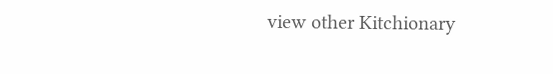view other Kitchionary